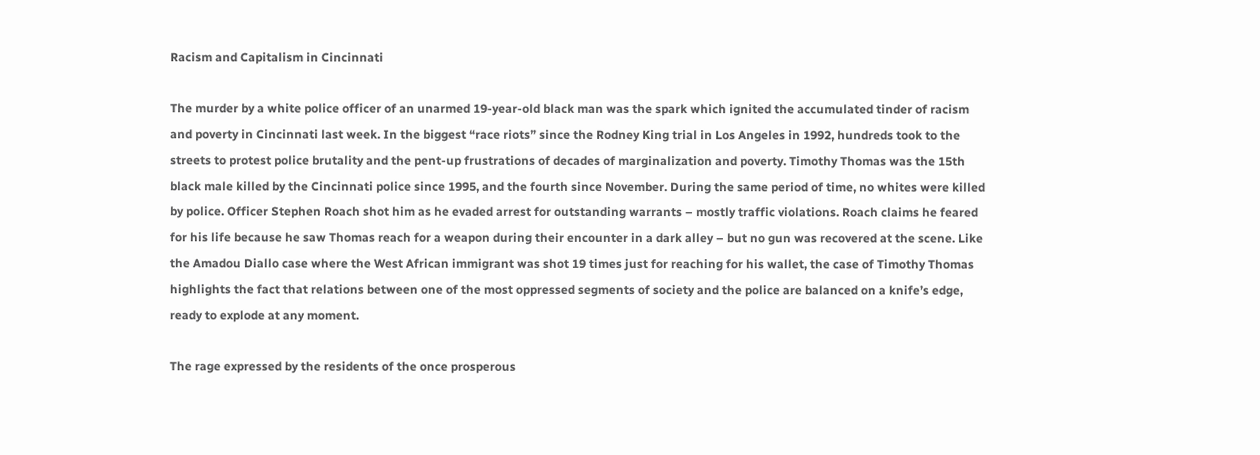Racism and Capitalism in Cincinnati

The murder by a white police officer of an unarmed 19-year-old black man was the spark which ignited the accumulated tinder of racism and poverty in Cincinnati last week. In the biggest “race riots” since the Rodney King trial in Los Angeles in 1992, hundreds took to the streets to protest police brutality and the pent-up frustrations of decades of marginalization and poverty. Timothy Thomas was the 15th black male killed by the Cincinnati police since 1995, and the fourth since November. During the same period of time, no whites were killed by police. Officer Stephen Roach shot him as he evaded arrest for outstanding warrants – mostly traffic violations. Roach claims he feared for his life because he saw Thomas reach for a weapon during their encounter in a dark alley – but no gun was recovered at the scene. Like the Amadou Diallo case where the West African immigrant was shot 19 times just for reaching for his wallet, the case of Timothy Thomas highlights the fact that relations between one of the most oppressed segments of society and the police are balanced on a knife’s edge, ready to explode at any moment.

The rage expressed by the residents of the once prosperous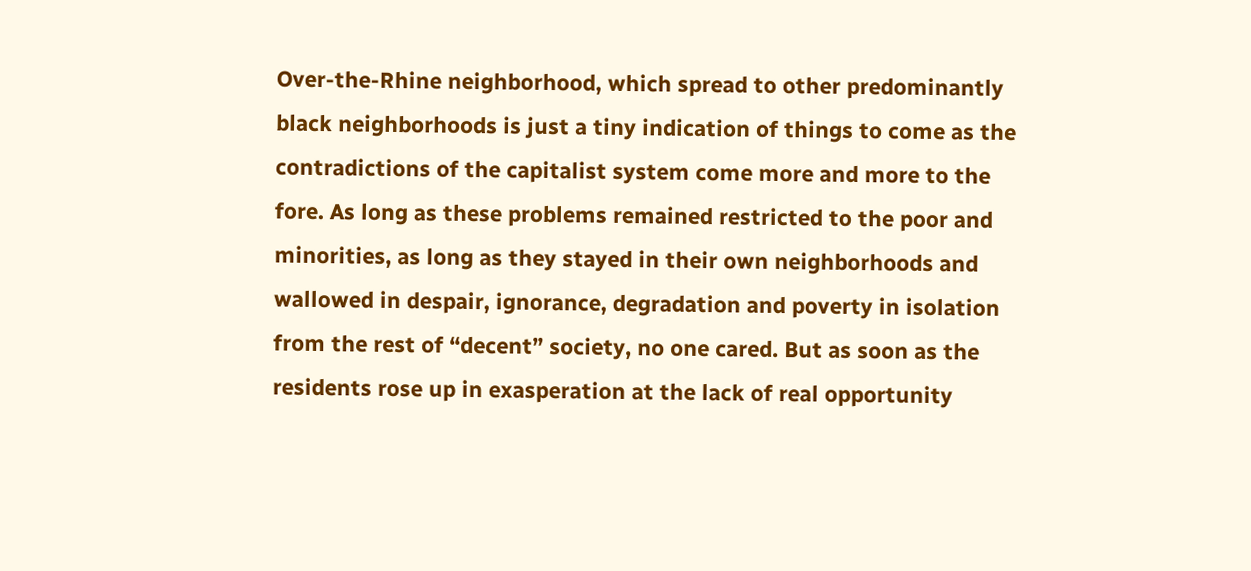Over-the-Rhine neighborhood, which spread to other predominantly black neighborhoods is just a tiny indication of things to come as the contradictions of the capitalist system come more and more to the fore. As long as these problems remained restricted to the poor and minorities, as long as they stayed in their own neighborhoods and wallowed in despair, ignorance, degradation and poverty in isolation from the rest of “decent” society, no one cared. But as soon as the residents rose up in exasperation at the lack of real opportunity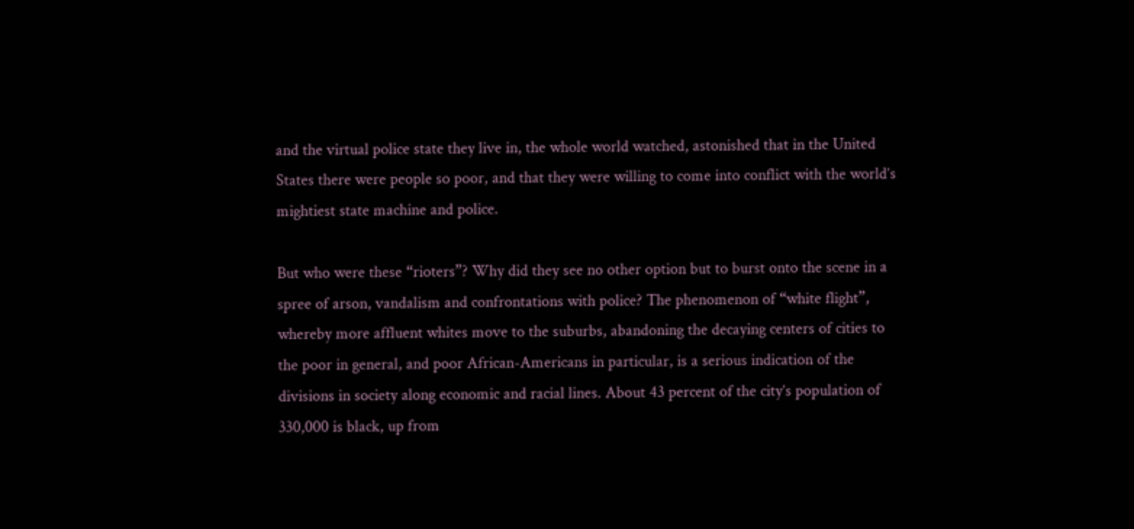and the virtual police state they live in, the whole world watched, astonished that in the United States there were people so poor, and that they were willing to come into conflict with the world’s mightiest state machine and police.

But who were these “rioters”? Why did they see no other option but to burst onto the scene in a spree of arson, vandalism and confrontations with police? The phenomenon of “white flight”, whereby more affluent whites move to the suburbs, abandoning the decaying centers of cities to the poor in general, and poor African-Americans in particular, is a serious indication of the divisions in society along economic and racial lines. About 43 percent of the city’s population of 330,000 is black, up from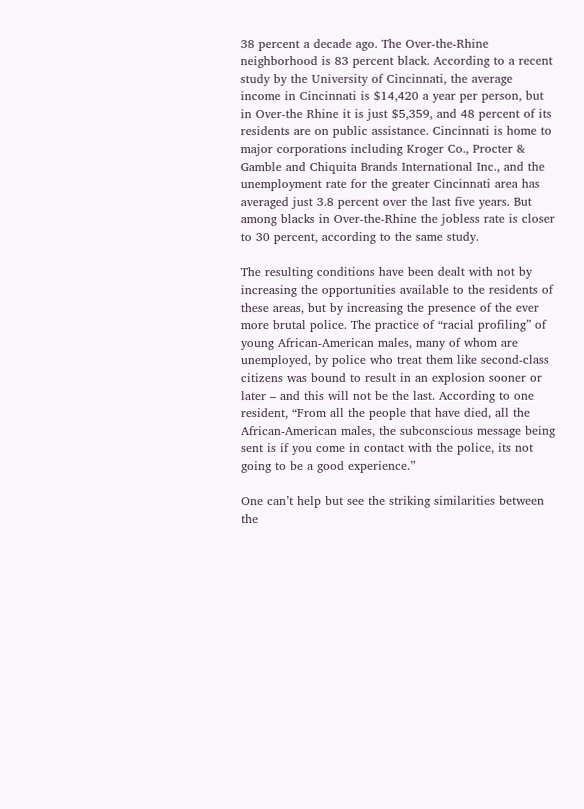38 percent a decade ago. The Over-the-Rhine neighborhood is 83 percent black. According to a recent study by the University of Cincinnati, the average income in Cincinnati is $14,420 a year per person, but in Over-the Rhine it is just $5,359, and 48 percent of its residents are on public assistance. Cincinnati is home to major corporations including Kroger Co., Procter & Gamble and Chiquita Brands International Inc., and the unemployment rate for the greater Cincinnati area has averaged just 3.8 percent over the last five years. But among blacks in Over-the-Rhine the jobless rate is closer to 30 percent, according to the same study.

The resulting conditions have been dealt with not by increasing the opportunities available to the residents of these areas, but by increasing the presence of the ever more brutal police. The practice of “racial profiling” of young African-American males, many of whom are unemployed, by police who treat them like second-class citizens was bound to result in an explosion sooner or later – and this will not be the last. According to one resident, “From all the people that have died, all the African-American males, the subconscious message being sent is if you come in contact with the police, its not going to be a good experience.”

One can’t help but see the striking similarities between the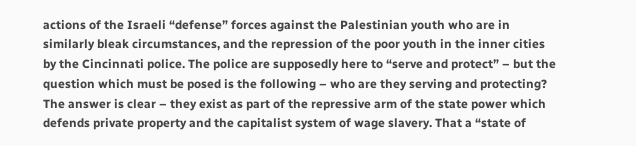actions of the Israeli “defense” forces against the Palestinian youth who are in similarly bleak circumstances, and the repression of the poor youth in the inner cities by the Cincinnati police. The police are supposedly here to “serve and protect” – but the question which must be posed is the following – who are they serving and protecting? The answer is clear – they exist as part of the repressive arm of the state power which defends private property and the capitalist system of wage slavery. That a “state of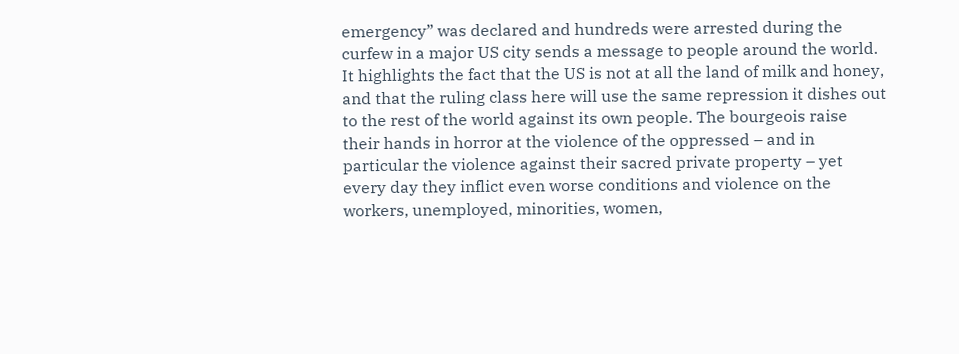emergency” was declared and hundreds were arrested during the curfew in a major US city sends a message to people around the world. It highlights the fact that the US is not at all the land of milk and honey, and that the ruling class here will use the same repression it dishes out to the rest of the world against its own people. The bourgeois raise their hands in horror at the violence of the oppressed – and in particular the violence against their sacred private property – yet every day they inflict even worse conditions and violence on the workers, unemployed, minorities, women,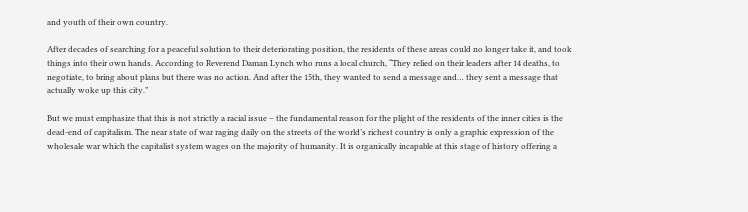and youth of their own country.

After decades of searching for a peaceful solution to their deteriorating position, the residents of these areas could no longer take it, and took things into their own hands. According to Reverend Daman Lynch who runs a local church, “They relied on their leaders after 14 deaths, to negotiate, to bring about plans but there was no action. And after the 15th, they wanted to send a message and… they sent a message that actually woke up this city.”

But we must emphasize that this is not strictly a racial issue – the fundamental reason for the plight of the residents of the inner cities is the dead-end of capitalism. The near state of war raging daily on the streets of the world’s richest country is only a graphic expression of the wholesale war which the capitalist system wages on the majority of humanity. It is organically incapable at this stage of history offering a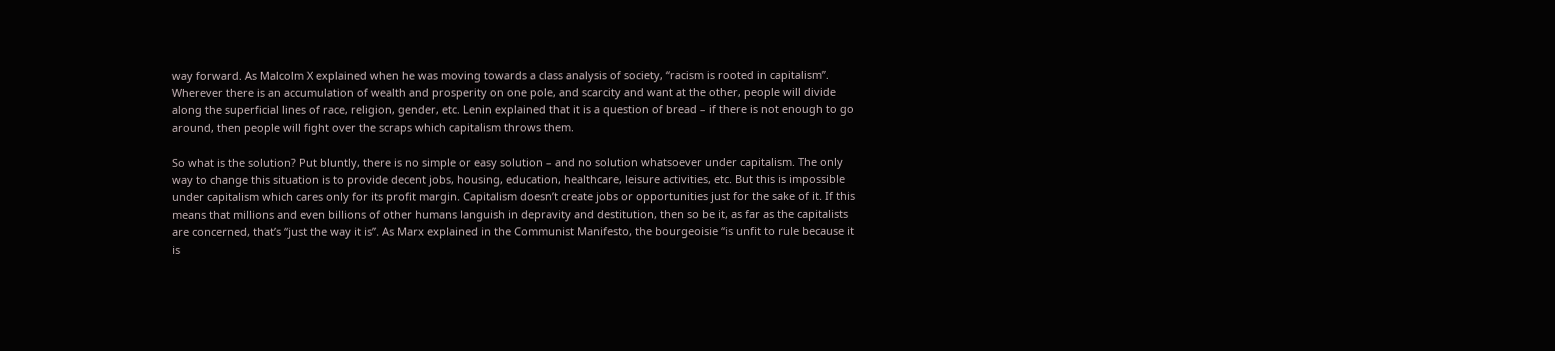way forward. As Malcolm X explained when he was moving towards a class analysis of society, “racism is rooted in capitalism”. Wherever there is an accumulation of wealth and prosperity on one pole, and scarcity and want at the other, people will divide along the superficial lines of race, religion, gender, etc. Lenin explained that it is a question of bread – if there is not enough to go around, then people will fight over the scraps which capitalism throws them.

So what is the solution? Put bluntly, there is no simple or easy solution – and no solution whatsoever under capitalism. The only way to change this situation is to provide decent jobs, housing, education, healthcare, leisure activities, etc. But this is impossible under capitalism which cares only for its profit margin. Capitalism doesn’t create jobs or opportunities just for the sake of it. If this means that millions and even billions of other humans languish in depravity and destitution, then so be it, as far as the capitalists are concerned, that’s “just the way it is”. As Marx explained in the Communist Manifesto, the bourgeoisie “is unfit to rule because it is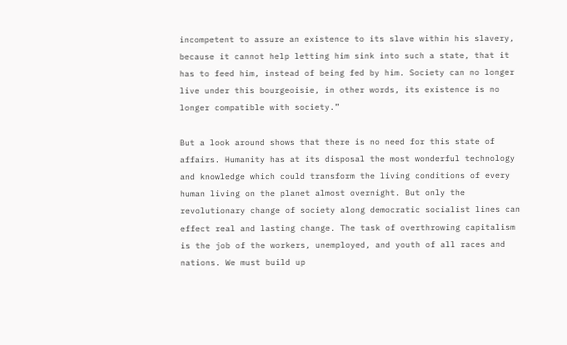incompetent to assure an existence to its slave within his slavery, because it cannot help letting him sink into such a state, that it has to feed him, instead of being fed by him. Society can no longer live under this bourgeoisie, in other words, its existence is no longer compatible with society.”

But a look around shows that there is no need for this state of affairs. Humanity has at its disposal the most wonderful technology and knowledge which could transform the living conditions of every human living on the planet almost overnight. But only the revolutionary change of society along democratic socialist lines can effect real and lasting change. The task of overthrowing capitalism is the job of the workers, unemployed, and youth of all races and nations. We must build up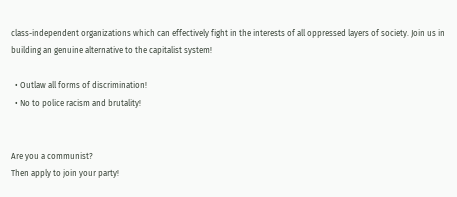class-independent organizations which can effectively fight in the interests of all oppressed layers of society. Join us in building an genuine alternative to the capitalist system!

  • Outlaw all forms of discrimination!
  • No to police racism and brutality!


Are you a communist?
Then apply to join your party!